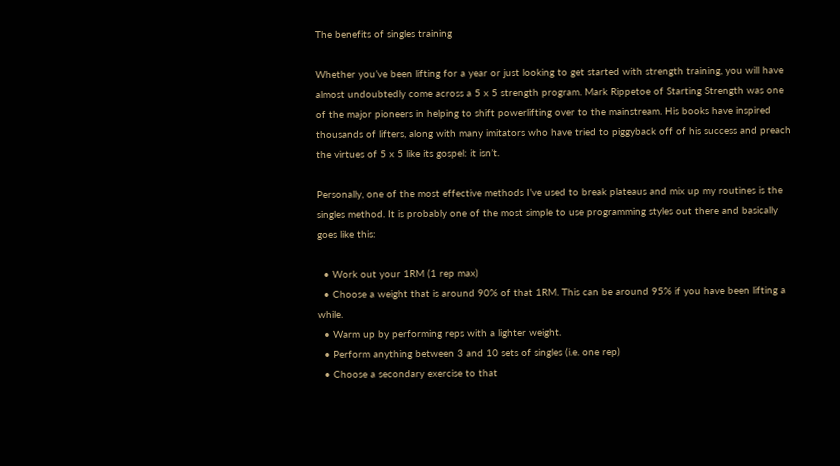The benefits of singles training

Whether you’ve been lifting for a year or just looking to get started with strength training, you will have almost undoubtedly come across a 5 x 5 strength program. Mark Rippetoe of Starting Strength was one of the major pioneers in helping to shift powerlifting over to the mainstream. His books have inspired thousands of lifters, along with many imitators who have tried to piggyback off of his success and preach the virtues of 5 x 5 like its gospel: it isn’t.

Personally, one of the most effective methods I’ve used to break plateaus and mix up my routines is the singles method. It is probably one of the most simple to use programming styles out there and basically goes like this:

  • Work out your 1RM (1 rep max)
  • Choose a weight that is around 90% of that 1RM. This can be around 95% if you have been lifting a while.
  • Warm up by performing reps with a lighter weight.
  • Perform anything between 3 and 10 sets of singles (i.e. one rep)
  • Choose a secondary exercise to that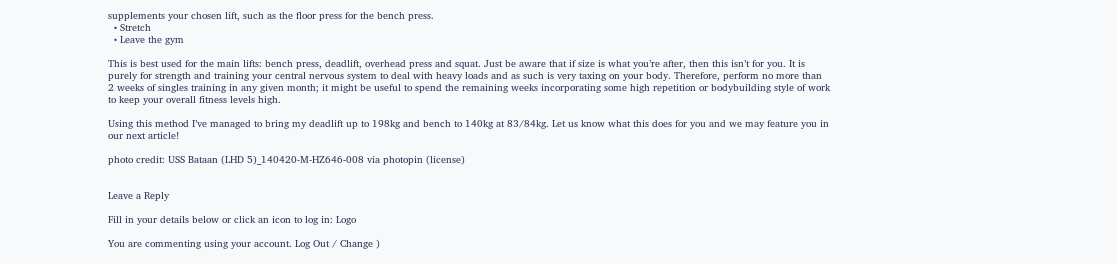supplements your chosen lift, such as the floor press for the bench press.
  • Stretch
  • Leave the gym

This is best used for the main lifts: bench press, deadlift, overhead press and squat. Just be aware that if size is what you’re after, then this isn’t for you. It is purely for strength and training your central nervous system to deal with heavy loads and as such is very taxing on your body. Therefore, perform no more than 2 weeks of singles training in any given month; it might be useful to spend the remaining weeks incorporating some high repetition or bodybuilding style of work to keep your overall fitness levels high.

Using this method I’ve managed to bring my deadlift up to 198kg and bench to 140kg at 83/84kg. Let us know what this does for you and we may feature you in our next article!

photo credit: USS Bataan (LHD 5)_140420-M-HZ646-008 via photopin (license)


Leave a Reply

Fill in your details below or click an icon to log in: Logo

You are commenting using your account. Log Out / Change )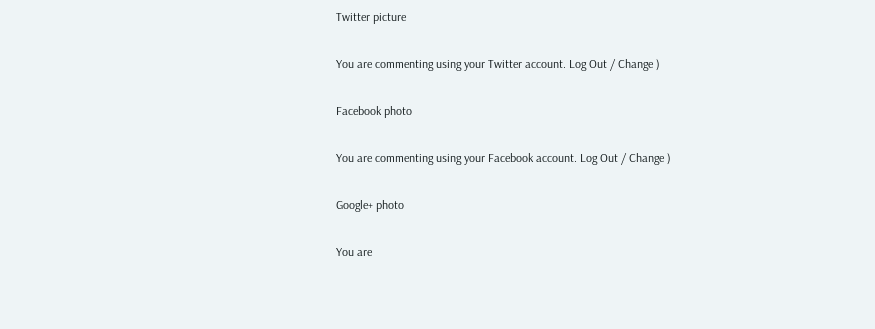Twitter picture

You are commenting using your Twitter account. Log Out / Change )

Facebook photo

You are commenting using your Facebook account. Log Out / Change )

Google+ photo

You are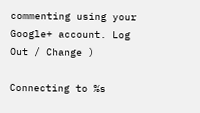commenting using your Google+ account. Log Out / Change )

Connecting to %s